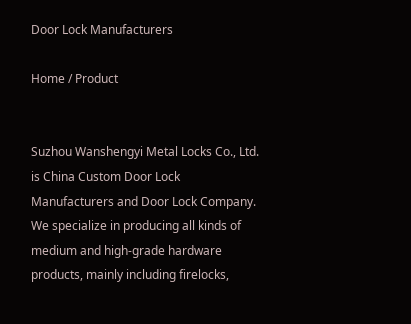Door Lock Manufacturers

Home / Product


Suzhou Wanshengyi Metal Locks Co., Ltd. is China Custom Door Lock Manufacturers and Door Lock Company. We specialize in producing all kinds of medium and high-grade hardware products, mainly including firelocks,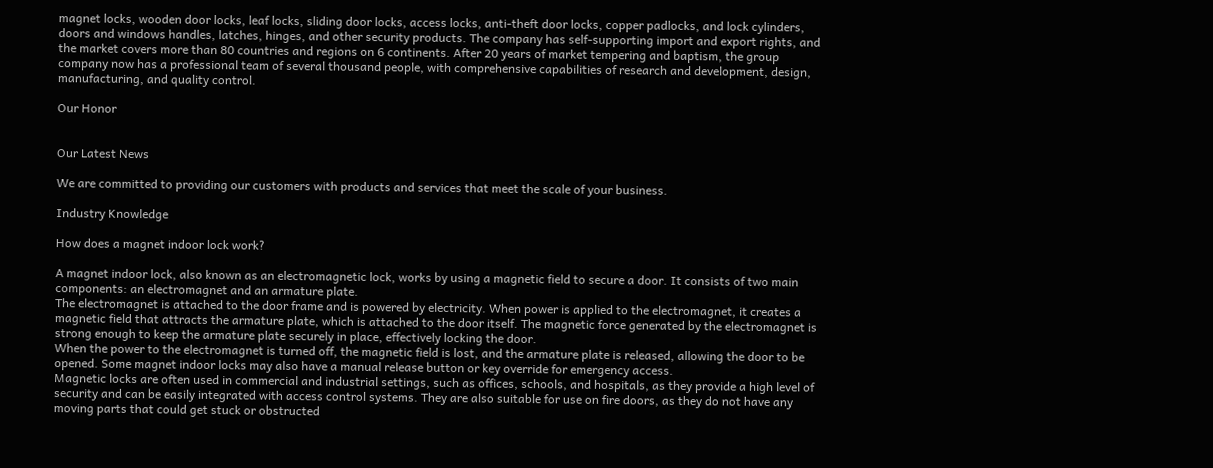magnet locks, wooden door locks, leaf locks, sliding door locks, access locks, anti-theft door locks, copper padlocks, and lock cylinders, doors and windows handles, latches, hinges, and other security products. The company has self-supporting import and export rights, and the market covers more than 80 countries and regions on 6 continents. After 20 years of market tempering and baptism, the group company now has a professional team of several thousand people, with comprehensive capabilities of research and development, design, manufacturing, and quality control.

Our Honor


Our Latest News

We are committed to providing our customers with products and services that meet the scale of your business.

Industry Knowledge

How does a magnet indoor lock work?

A magnet indoor lock, also known as an electromagnetic lock, works by using a magnetic field to secure a door. It consists of two main components: an electromagnet and an armature plate.
The electromagnet is attached to the door frame and is powered by electricity. When power is applied to the electromagnet, it creates a magnetic field that attracts the armature plate, which is attached to the door itself. The magnetic force generated by the electromagnet is strong enough to keep the armature plate securely in place, effectively locking the door.
When the power to the electromagnet is turned off, the magnetic field is lost, and the armature plate is released, allowing the door to be opened. Some magnet indoor locks may also have a manual release button or key override for emergency access.
Magnetic locks are often used in commercial and industrial settings, such as offices, schools, and hospitals, as they provide a high level of security and can be easily integrated with access control systems. They are also suitable for use on fire doors, as they do not have any moving parts that could get stuck or obstructed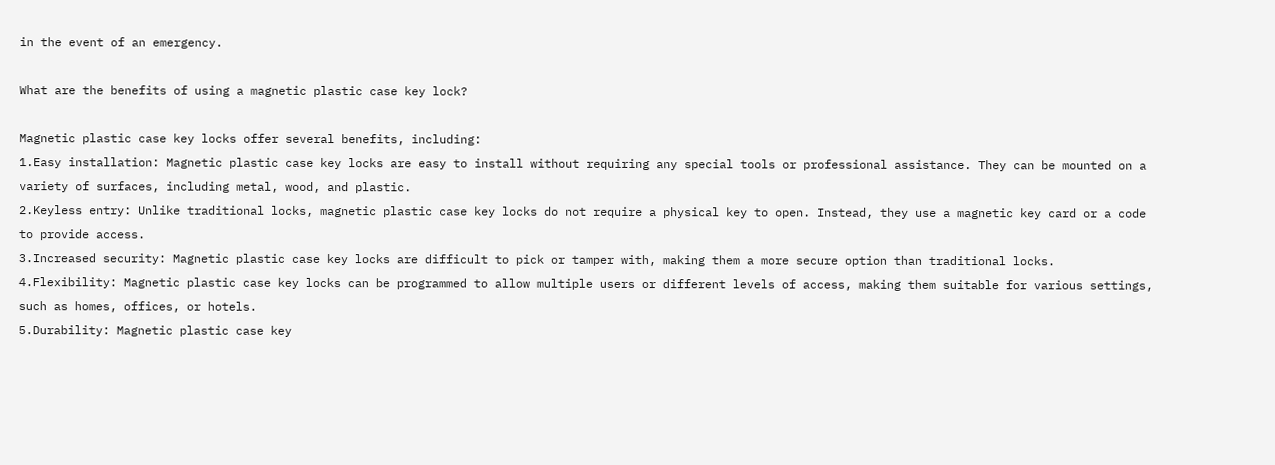in the event of an emergency.

What are the benefits of using a magnetic plastic case key lock?

Magnetic plastic case key locks offer several benefits, including:
1.Easy installation: Magnetic plastic case key locks are easy to install without requiring any special tools or professional assistance. They can be mounted on a variety of surfaces, including metal, wood, and plastic.
2.Keyless entry: Unlike traditional locks, magnetic plastic case key locks do not require a physical key to open. Instead, they use a magnetic key card or a code to provide access.
3.Increased security: Magnetic plastic case key locks are difficult to pick or tamper with, making them a more secure option than traditional locks.
4.Flexibility: Magnetic plastic case key locks can be programmed to allow multiple users or different levels of access, making them suitable for various settings, such as homes, offices, or hotels.
5.Durability: Magnetic plastic case key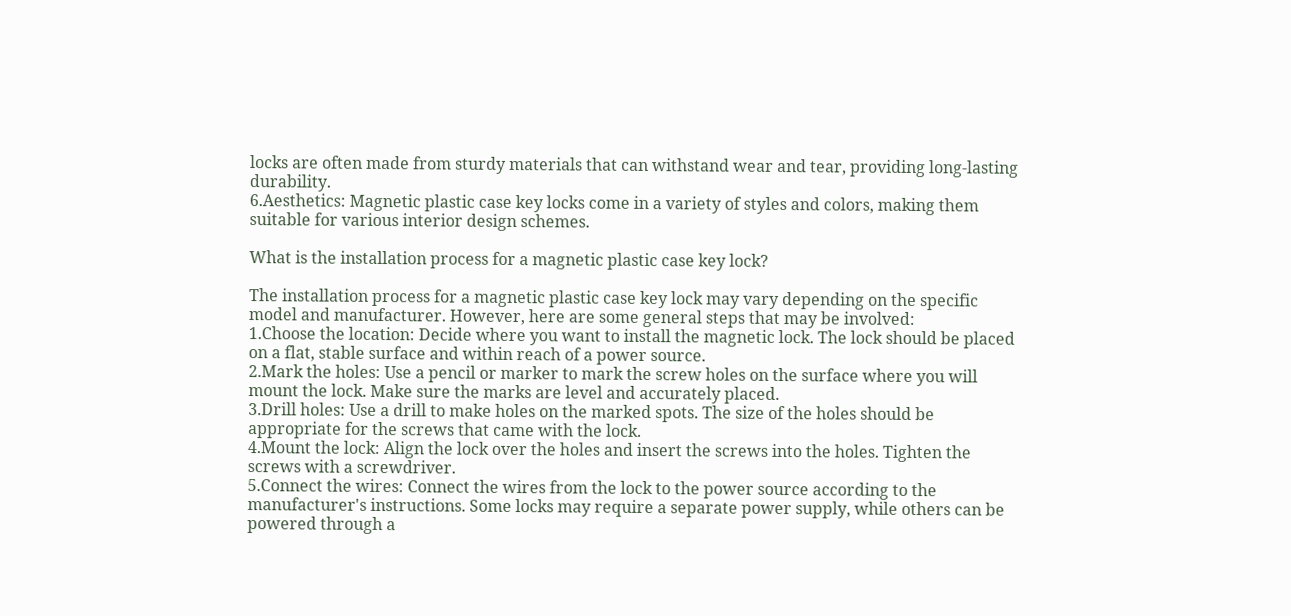locks are often made from sturdy materials that can withstand wear and tear, providing long-lasting durability.
6.Aesthetics: Magnetic plastic case key locks come in a variety of styles and colors, making them suitable for various interior design schemes.

What is the installation process for a magnetic plastic case key lock?

The installation process for a magnetic plastic case key lock may vary depending on the specific model and manufacturer. However, here are some general steps that may be involved:
1.Choose the location: Decide where you want to install the magnetic lock. The lock should be placed on a flat, stable surface and within reach of a power source.
2.Mark the holes: Use a pencil or marker to mark the screw holes on the surface where you will mount the lock. Make sure the marks are level and accurately placed.
3.Drill holes: Use a drill to make holes on the marked spots. The size of the holes should be appropriate for the screws that came with the lock.
4.Mount the lock: Align the lock over the holes and insert the screws into the holes. Tighten the screws with a screwdriver.
5.Connect the wires: Connect the wires from the lock to the power source according to the manufacturer's instructions. Some locks may require a separate power supply, while others can be powered through a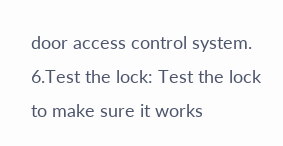door access control system.
6.Test the lock: Test the lock to make sure it works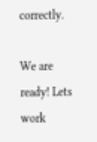correctly.

We are ready! Lets work